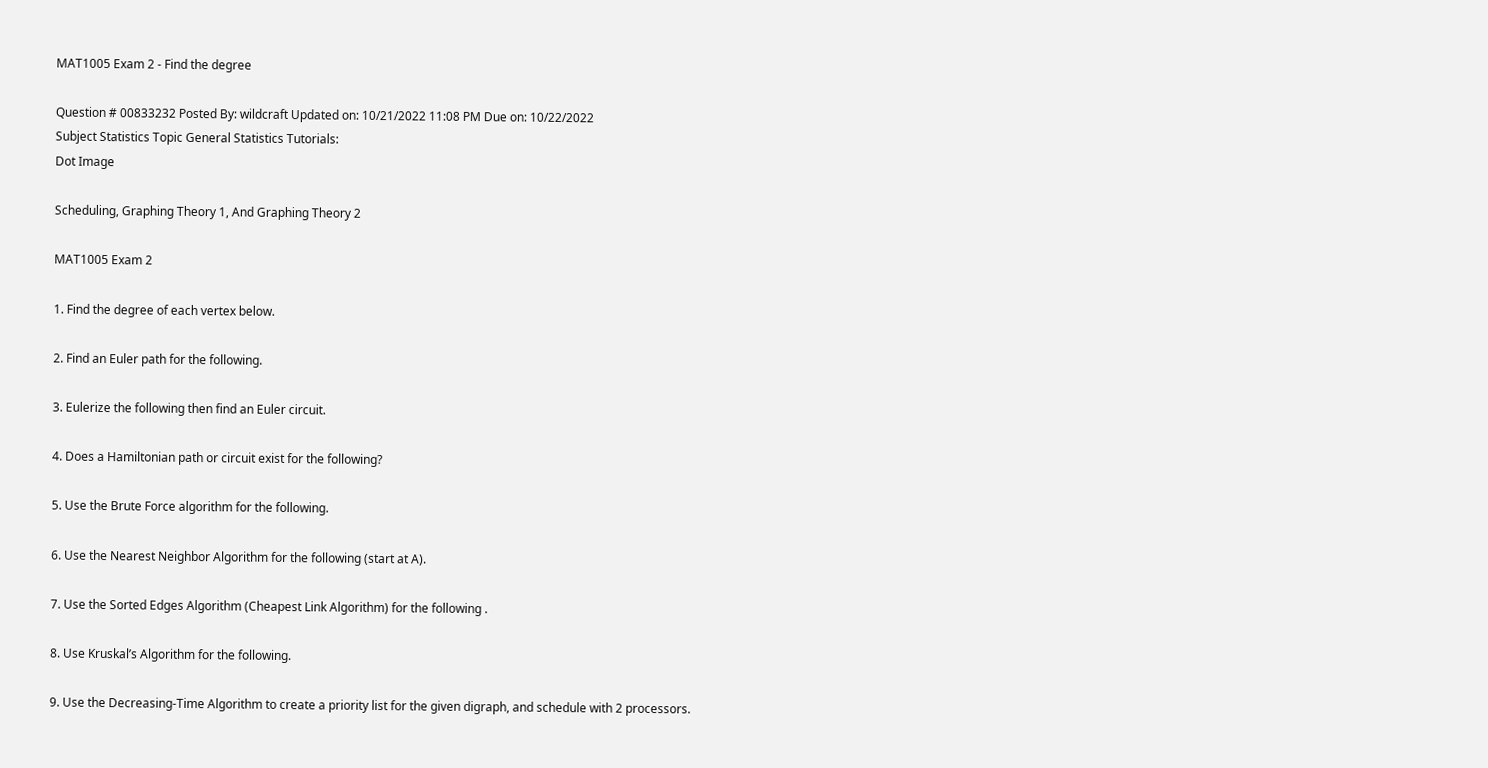MAT1005 Exam 2 - Find the degree

Question # 00833232 Posted By: wildcraft Updated on: 10/21/2022 11:08 PM Due on: 10/22/2022
Subject Statistics Topic General Statistics Tutorials:
Dot Image

Scheduling, Graphing Theory 1, And Graphing Theory 2

MAT1005 Exam 2

1. Find the degree of each vertex below.

2. Find an Euler path for the following.

3. Eulerize the following then find an Euler circuit.

4. Does a Hamiltonian path or circuit exist for the following?

5. Use the Brute Force algorithm for the following.

6. Use the Nearest Neighbor Algorithm for the following (start at A).

7. Use the Sorted Edges Algorithm (Cheapest Link Algorithm) for the following .

8. Use Kruskal’s Algorithm for the following.

9. Use the Decreasing-Time Algorithm to create a priority list for the given digraph, and schedule with 2 processors.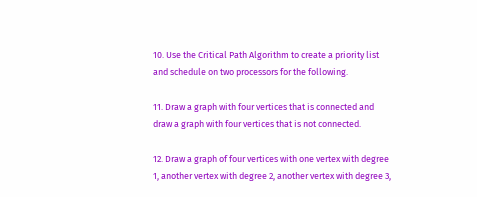10. Use the Critical Path Algorithm to create a priority list and schedule on two processors for the following.

11. Draw a graph with four vertices that is connected and draw a graph with four vertices that is not connected.

12. Draw a graph of four vertices with one vertex with degree 1, another vertex with degree 2, another vertex with degree 3,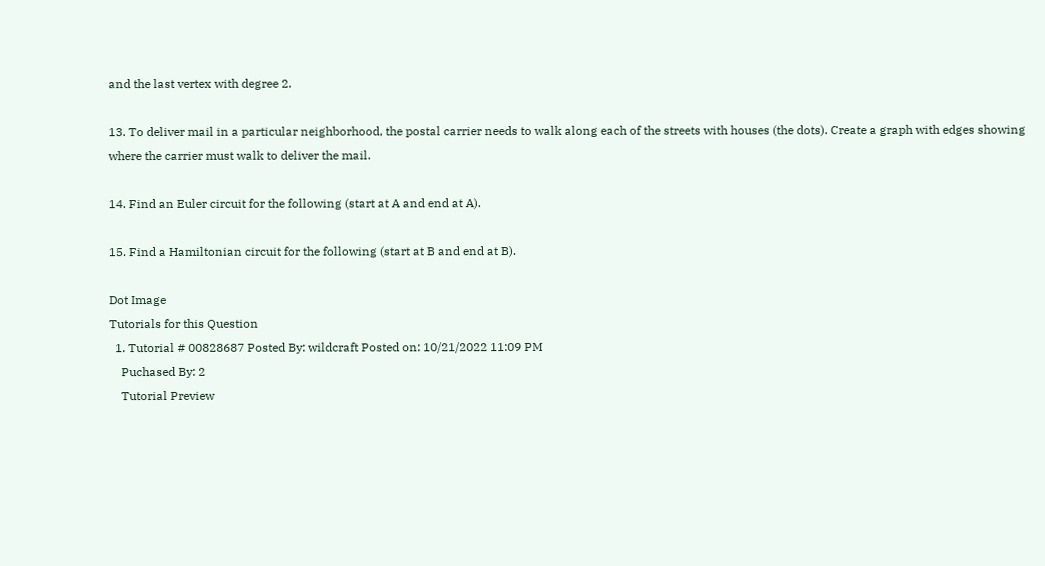and the last vertex with degree 2.

13. To deliver mail in a particular neighborhood, the postal carrier needs to walk along each of the streets with houses (the dots). Create a graph with edges showing where the carrier must walk to deliver the mail.

14. Find an Euler circuit for the following (start at A and end at A).

15. Find a Hamiltonian circuit for the following (start at B and end at B).

Dot Image
Tutorials for this Question
  1. Tutorial # 00828687 Posted By: wildcraft Posted on: 10/21/2022 11:09 PM
    Puchased By: 2
    Tutorial Preview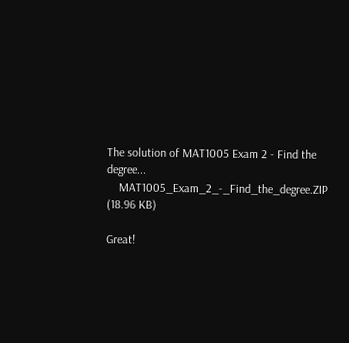The solution of MAT1005 Exam 2 - Find the degree...
    MAT1005_Exam_2_-_Find_the_degree.ZIP (18.96 KB)

Great!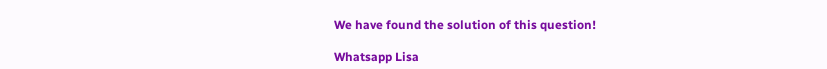We have found the solution of this question!

Whatsapp Lisa